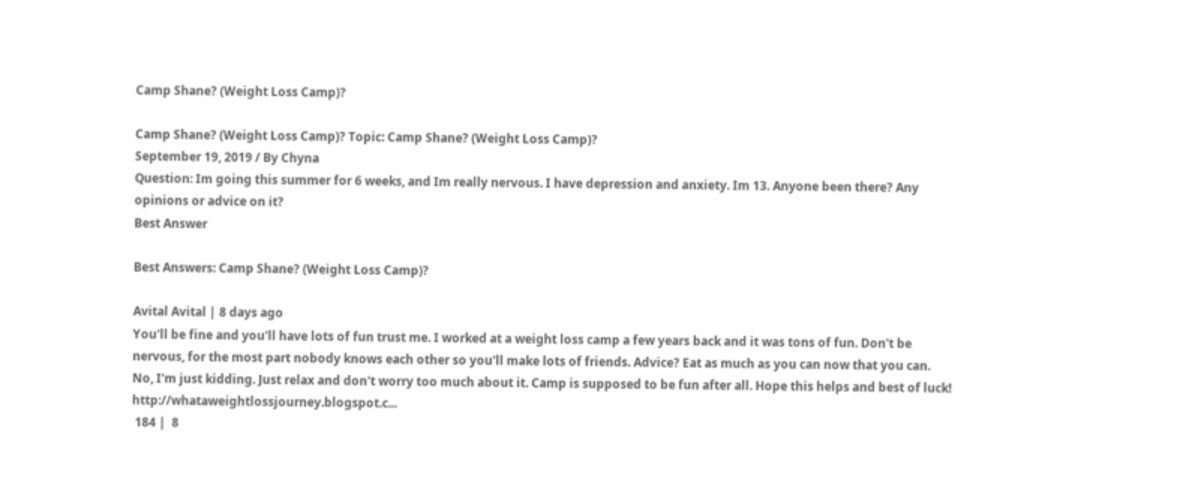Camp Shane? (Weight Loss Camp)?

Camp Shane? (Weight Loss Camp)? Topic: Camp Shane? (Weight Loss Camp)?
September 19, 2019 / By Chyna
Question: Im going this summer for 6 weeks, and Im really nervous. I have depression and anxiety. Im 13. Anyone been there? Any opinions or advice on it?
Best Answer

Best Answers: Camp Shane? (Weight Loss Camp)?

Avital Avital | 8 days ago
You'll be fine and you'll have lots of fun trust me. I worked at a weight loss camp a few years back and it was tons of fun. Don't be nervous, for the most part nobody knows each other so you'll make lots of friends. Advice? Eat as much as you can now that you can. No, I'm just kidding. Just relax and don't worry too much about it. Camp is supposed to be fun after all. Hope this helps and best of luck! http://whataweightlossjourney.blogspot.c...
 184 |  8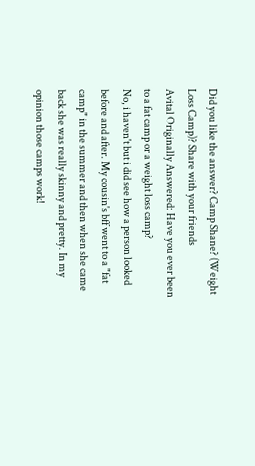Did you like the answer? Camp Shane? (Weight Loss Camp)? Share with your friends
Avital Originally Answered: Have you ever been to a fat camp or a weight loss camp?
No, i haven't but i did see how a person looked before and after. My cousin's bff went to a "fat camp" in the summer and then when she came back she was really skinny and pretty. In my opinion those camps work!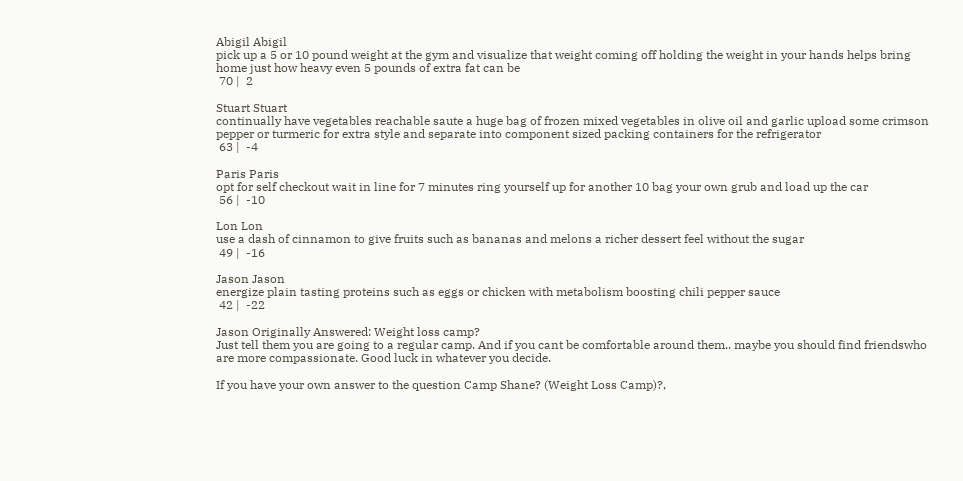Abigil Abigil
pick up a 5 or 10 pound weight at the gym and visualize that weight coming off holding the weight in your hands helps bring home just how heavy even 5 pounds of extra fat can be
 70 |  2

Stuart Stuart
continually have vegetables reachable saute a huge bag of frozen mixed vegetables in olive oil and garlic upload some crimson pepper or turmeric for extra style and separate into component sized packing containers for the refrigerator
 63 |  -4

Paris Paris
opt for self checkout wait in line for 7 minutes ring yourself up for another 10 bag your own grub and load up the car
 56 |  -10

Lon Lon
use a dash of cinnamon to give fruits such as bananas and melons a richer dessert feel without the sugar
 49 |  -16

Jason Jason
energize plain tasting proteins such as eggs or chicken with metabolism boosting chili pepper sauce
 42 |  -22

Jason Originally Answered: Weight loss camp?
Just tell them you are going to a regular camp. And if you cant be comfortable around them.. maybe you should find friendswho are more compassionate. Good luck in whatever you decide.

If you have your own answer to the question Camp Shane? (Weight Loss Camp)?,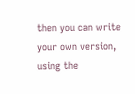then you can write your own version, using the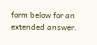form below for an extended answer.